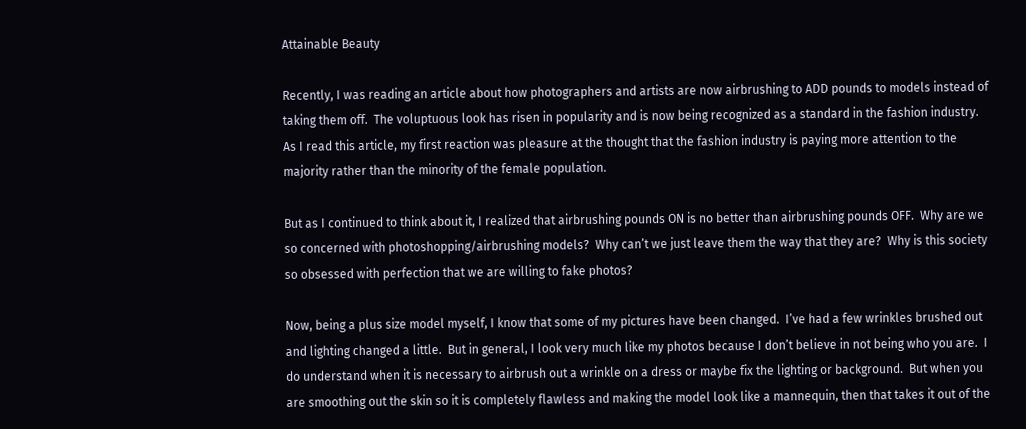Attainable Beauty

Recently, I was reading an article about how photographers and artists are now airbrushing to ADD pounds to models instead of taking them off.  The voluptuous look has risen in popularity and is now being recognized as a standard in the fashion industry.  As I read this article, my first reaction was pleasure at the thought that the fashion industry is paying more attention to the majority rather than the minority of the female population.

But as I continued to think about it, I realized that airbrushing pounds ON is no better than airbrushing pounds OFF.  Why are we so concerned with photoshopping/airbrushing models?  Why can’t we just leave them the way that they are?  Why is this society so obsessed with perfection that we are willing to fake photos?

Now, being a plus size model myself, I know that some of my pictures have been changed.  I’ve had a few wrinkles brushed out and lighting changed a little.  But in general, I look very much like my photos because I don’t believe in not being who you are.  I do understand when it is necessary to airbrush out a wrinkle on a dress or maybe fix the lighting or background.  But when you are smoothing out the skin so it is completely flawless and making the model look like a mannequin, then that takes it out of the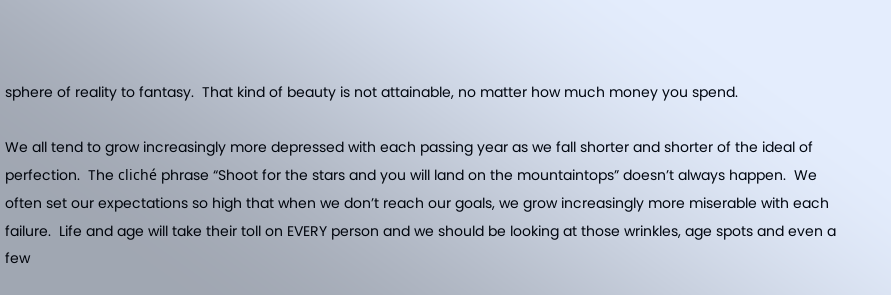sphere of reality to fantasy.  That kind of beauty is not attainable, no matter how much money you spend.

We all tend to grow increasingly more depressed with each passing year as we fall shorter and shorter of the ideal of perfection.  The cliché phrase “Shoot for the stars and you will land on the mountaintops” doesn’t always happen.  We often set our expectations so high that when we don’t reach our goals, we grow increasingly more miserable with each failure.  Life and age will take their toll on EVERY person and we should be looking at those wrinkles, age spots and even a few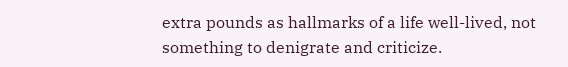extra pounds as hallmarks of a life well-lived, not something to denigrate and criticize.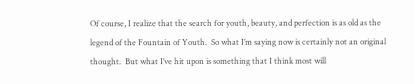Of course, I realize that the search for youth, beauty, and perfection is as old as the legend of the Fountain of Youth.  So what I’m saying now is certainly not an original thought.  But what I’ve hit upon is something that I think most will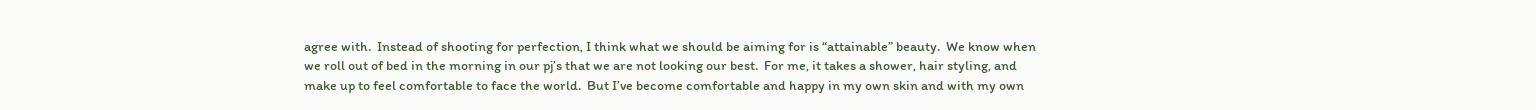agree with.  Instead of shooting for perfection, I think what we should be aiming for is “attainable” beauty.  We know when we roll out of bed in the morning in our pj’s that we are not looking our best.  For me, it takes a shower, hair styling, and make up to feel comfortable to face the world.  But I’ve become comfortable and happy in my own skin and with my own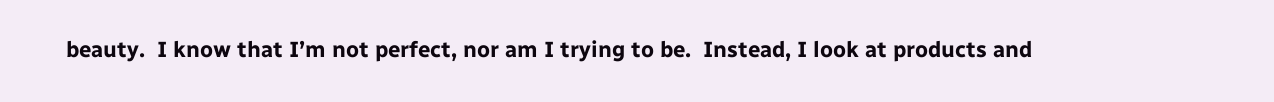beauty.  I know that I’m not perfect, nor am I trying to be.  Instead, I look at products and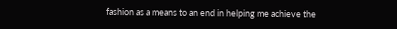fashion as a means to an end in helping me achieve the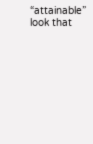“attainable” look that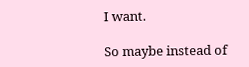I want.

So maybe instead of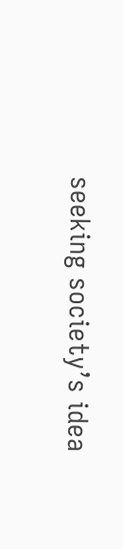seeking society’s idea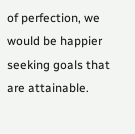of perfection, we would be happier seeking goals that are attainable.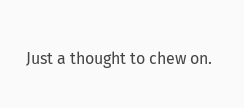Just a thought to chew on.